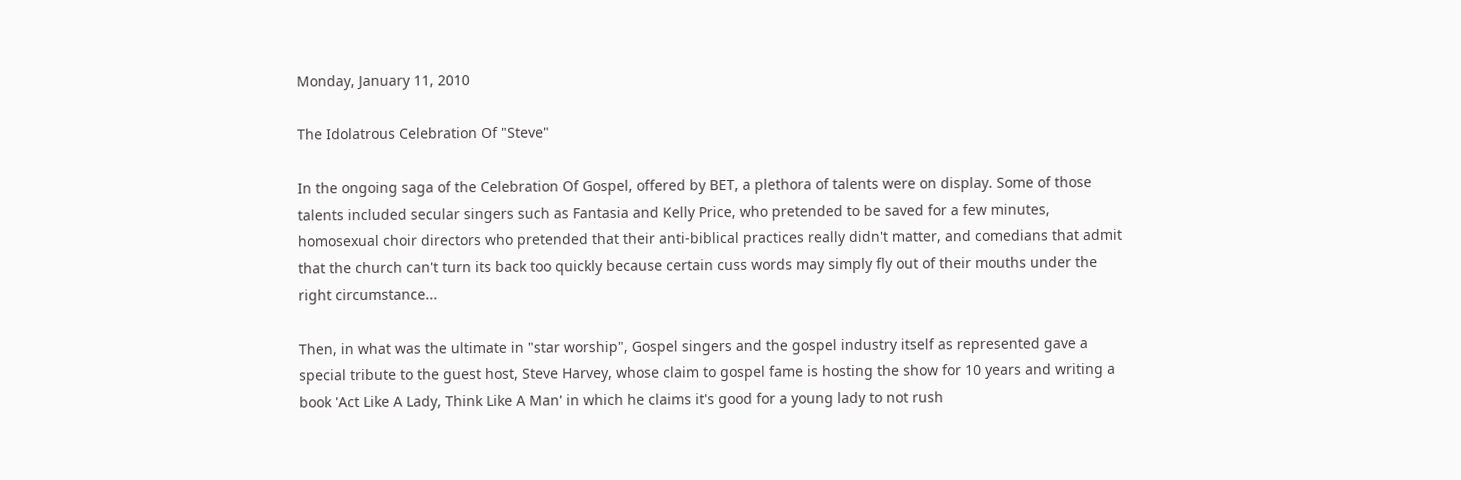Monday, January 11, 2010

The Idolatrous Celebration Of "Steve"

In the ongoing saga of the Celebration Of Gospel, offered by BET, a plethora of talents were on display. Some of those talents included secular singers such as Fantasia and Kelly Price, who pretended to be saved for a few minutes, homosexual choir directors who pretended that their anti-biblical practices really didn't matter, and comedians that admit that the church can't turn its back too quickly because certain cuss words may simply fly out of their mouths under the right circumstance...

Then, in what was the ultimate in "star worship", Gospel singers and the gospel industry itself as represented gave a special tribute to the guest host, Steve Harvey, whose claim to gospel fame is hosting the show for 10 years and writing a book 'Act Like A Lady, Think Like A Man' in which he claims it's good for a young lady to not rush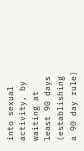into sexual activity, by waiting at least 90 days (establishing a 90 day rule)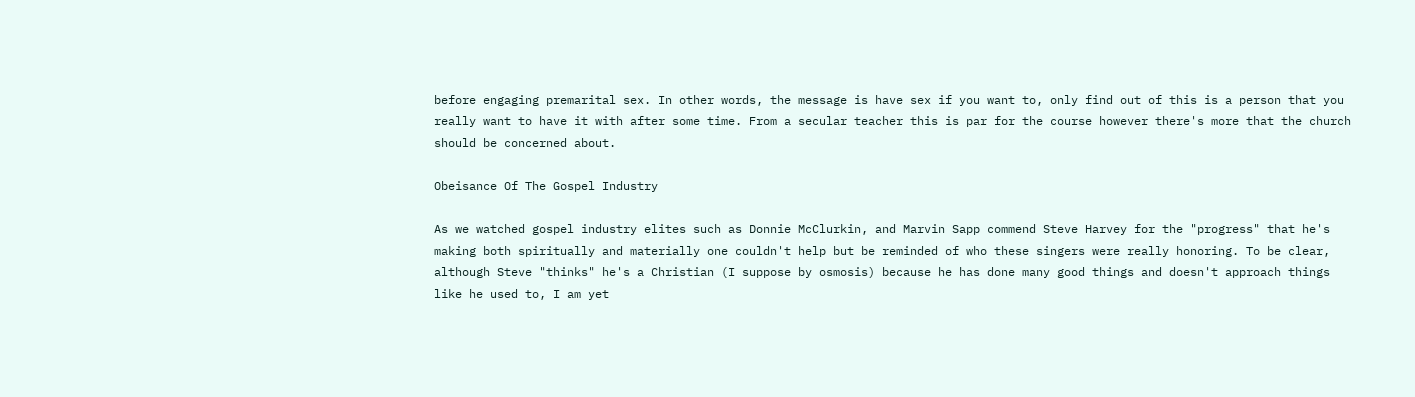before engaging premarital sex. In other words, the message is have sex if you want to, only find out of this is a person that you really want to have it with after some time. From a secular teacher this is par for the course however there's more that the church should be concerned about.

Obeisance Of The Gospel Industry

As we watched gospel industry elites such as Donnie McClurkin, and Marvin Sapp commend Steve Harvey for the "progress" that he's making both spiritually and materially one couldn't help but be reminded of who these singers were really honoring. To be clear, although Steve "thinks" he's a Christian (I suppose by osmosis) because he has done many good things and doesn't approach things like he used to, I am yet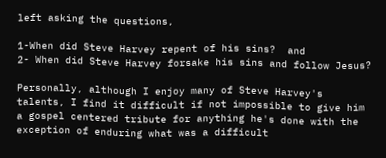left asking the questions,

1-When did Steve Harvey repent of his sins?  and
2- When did Steve Harvey forsake his sins and follow Jesus?

Personally, although I enjoy many of Steve Harvey's talents, I find it difficult if not impossible to give him a gospel centered tribute for anything he's done with the exception of enduring what was a difficult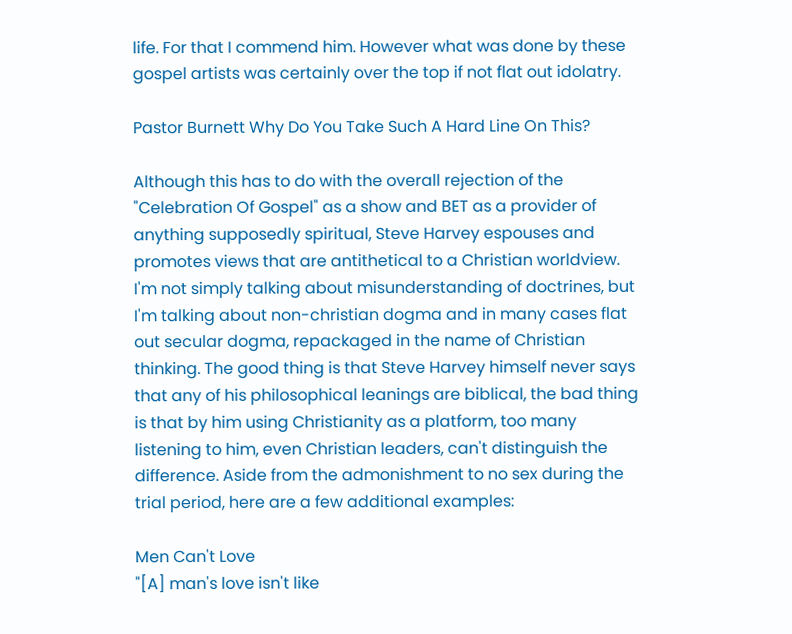life. For that I commend him. However what was done by these gospel artists was certainly over the top if not flat out idolatry.

Pastor Burnett Why Do You Take Such A Hard Line On This?

Although this has to do with the overall rejection of the "Celebration Of Gospel" as a show and BET as a provider of anything supposedly spiritual, Steve Harvey espouses and promotes views that are antithetical to a Christian worldview. I'm not simply talking about misunderstanding of doctrines, but I'm talking about non-christian dogma and in many cases flat out secular dogma, repackaged in the name of Christian thinking. The good thing is that Steve Harvey himself never says that any of his philosophical leanings are biblical, the bad thing is that by him using Christianity as a platform, too many listening to him, even Christian leaders, can't distinguish the difference. Aside from the admonishment to no sex during the trial period, here are a few additional examples:

Men Can't Love
"[A] man's love isn't like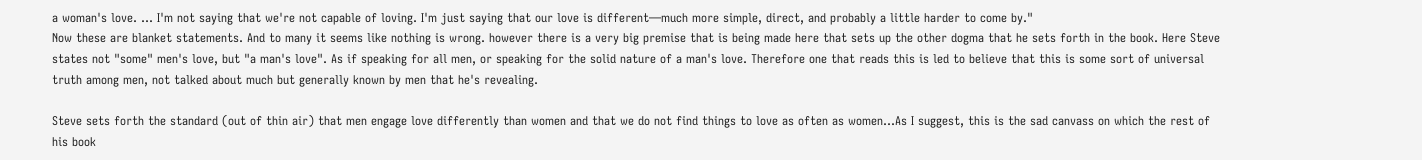a woman's love. ... I'm not saying that we're not capable of loving. I'm just saying that our love is different—much more simple, direct, and probably a little harder to come by."
Now these are blanket statements. And to many it seems like nothing is wrong. however there is a very big premise that is being made here that sets up the other dogma that he sets forth in the book. Here Steve states not "some" men's love, but "a man's love". As if speaking for all men, or speaking for the solid nature of a man's love. Therefore one that reads this is led to believe that this is some sort of universal truth among men, not talked about much but generally known by men that he's revealing.

Steve sets forth the standard (out of thin air) that men engage love differently than women and that we do not find things to love as often as women...As I suggest, this is the sad canvass on which the rest of his book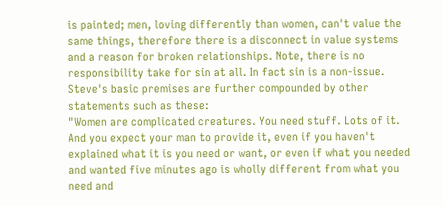is painted; men, loving differently than women, can't value the same things, therefore there is a disconnect in value systems and a reason for broken relationships. Note, there is no responsibility take for sin at all. In fact sin is a non-issue. Steve's basic premises are further compounded by other statements such as these:
"Women are complicated creatures. You need stuff. Lots of it. And you expect your man to provide it, even if you haven't explained what it is you need or want, or even if what you needed and wanted five minutes ago is wholly different from what you need and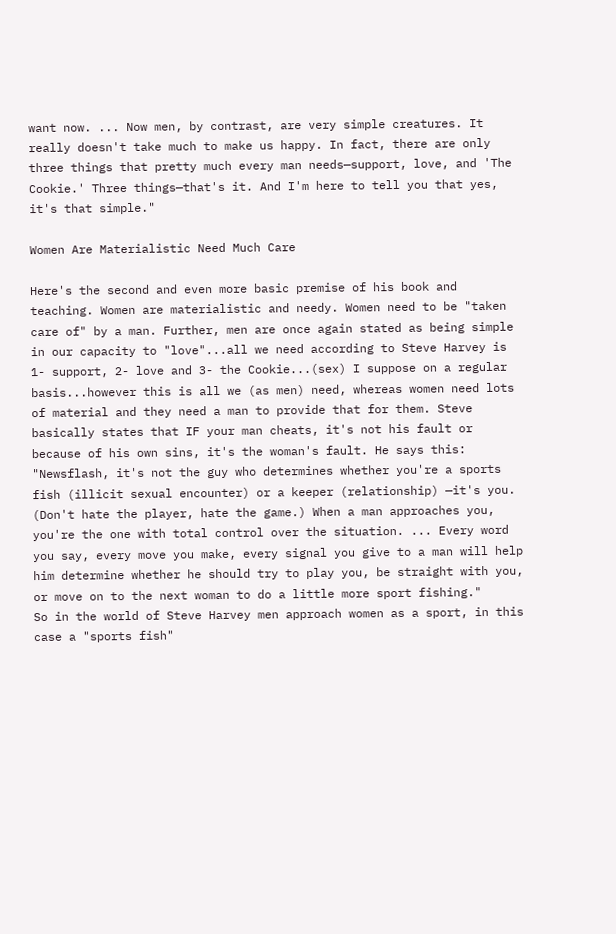want now. ... Now men, by contrast, are very simple creatures. It really doesn't take much to make us happy. In fact, there are only three things that pretty much every man needs—support, love, and 'The Cookie.' Three things—that's it. And I'm here to tell you that yes, it's that simple."

Women Are Materialistic Need Much Care

Here's the second and even more basic premise of his book and teaching. Women are materialistic and needy. Women need to be "taken care of" by a man. Further, men are once again stated as being simple in our capacity to "love"...all we need according to Steve Harvey is 1- support, 2- love and 3- the Cookie...(sex) I suppose on a regular basis...however this is all we (as men) need, whereas women need lots of material and they need a man to provide that for them. Steve basically states that IF your man cheats, it's not his fault or because of his own sins, it's the woman's fault. He says this:
"Newsflash, it's not the guy who determines whether you're a sports fish (illicit sexual encounter) or a keeper (relationship) —it's you. (Don't hate the player, hate the game.) When a man approaches you, you're the one with total control over the situation. ... Every word you say, every move you make, every signal you give to a man will help him determine whether he should try to play you, be straight with you, or move on to the next woman to do a little more sport fishing."
So in the world of Steve Harvey men approach women as a sport, in this case a "sports fish"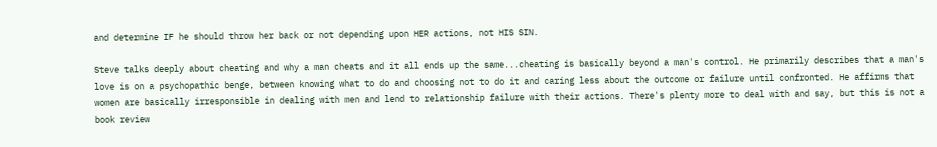and determine IF he should throw her back or not depending upon HER actions, not HIS SIN.

Steve talks deeply about cheating and why a man cheats and it all ends up the same...cheating is basically beyond a man's control. He primarily describes that a man's love is on a psychopathic benge, between knowing what to do and choosing not to do it and caring less about the outcome or failure until confronted. He affirms that women are basically irresponsible in dealing with men and lend to relationship failure with their actions. There's plenty more to deal with and say, but this is not a book review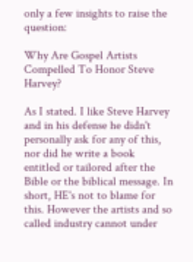only a few insights to raise the question:

Why Are Gospel Artists Compelled To Honor Steve Harvey?

As I stated. I like Steve Harvey and in his defense he didn't personally ask for any of this, nor did he write a book entitled or tailored after the Bible or the biblical message. In short, HE's not to blame for this. However the artists and so called industry cannot under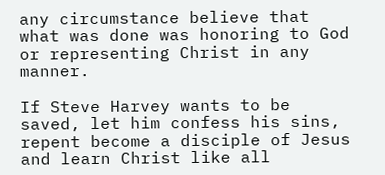any circumstance believe that what was done was honoring to God or representing Christ in any manner.

If Steve Harvey wants to be saved, let him confess his sins, repent become a disciple of Jesus and learn Christ like all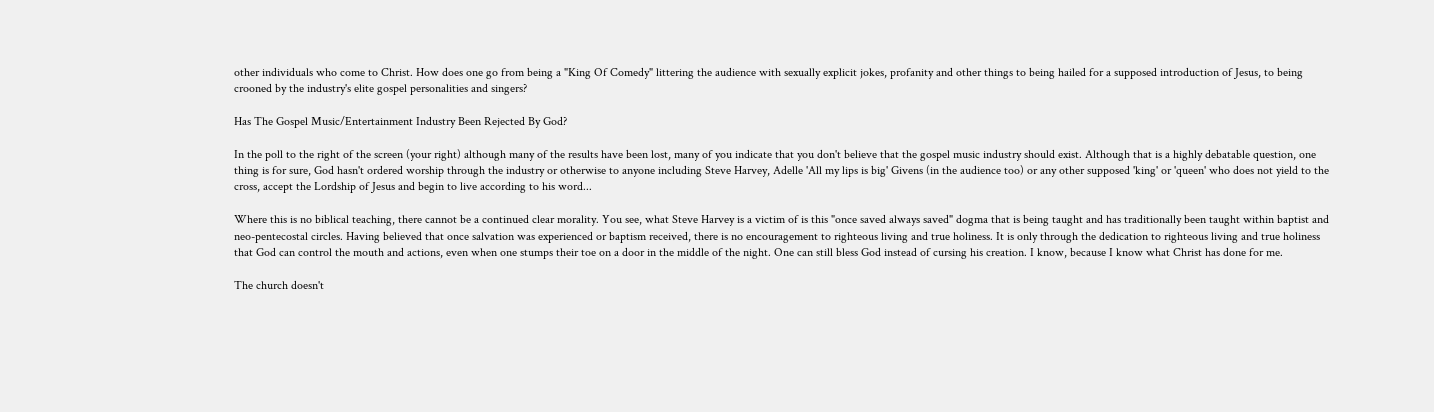other individuals who come to Christ. How does one go from being a "King Of Comedy" littering the audience with sexually explicit jokes, profanity and other things to being hailed for a supposed introduction of Jesus, to being crooned by the industry's elite gospel personalities and singers?

Has The Gospel Music/Entertainment Industry Been Rejected By God?

In the poll to the right of the screen (your right) although many of the results have been lost, many of you indicate that you don't believe that the gospel music industry should exist. Although that is a highly debatable question, one thing is for sure, God hasn't ordered worship through the industry or otherwise to anyone including Steve Harvey, Adelle 'All my lips is big' Givens (in the audience too) or any other supposed 'king' or 'queen' who does not yield to the cross, accept the Lordship of Jesus and begin to live according to his word...

Where this is no biblical teaching, there cannot be a continued clear morality. You see, what Steve Harvey is a victim of is this "once saved always saved" dogma that is being taught and has traditionally been taught within baptist and neo-pentecostal circles. Having believed that once salvation was experienced or baptism received, there is no encouragement to righteous living and true holiness. It is only through the dedication to righteous living and true holiness that God can control the mouth and actions, even when one stumps their toe on a door in the middle of the night. One can still bless God instead of cursing his creation. I know, because I know what Christ has done for me.

The church doesn't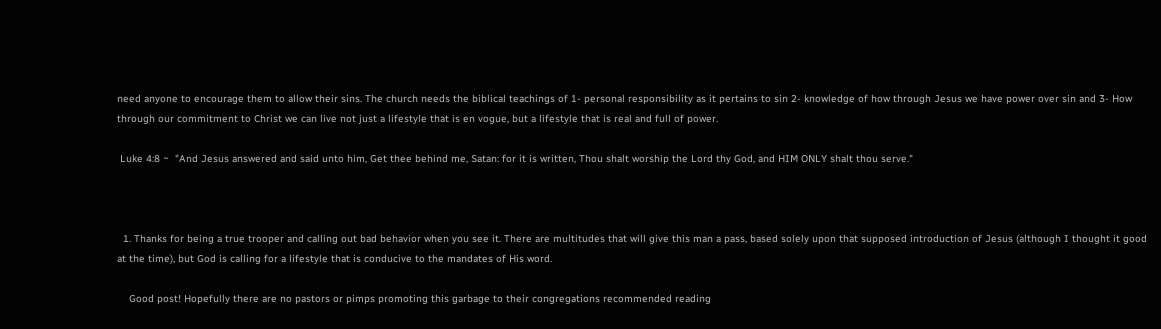need anyone to encourage them to allow their sins. The church needs the biblical teachings of 1- personal responsibility as it pertains to sin 2- knowledge of how through Jesus we have power over sin and 3- How through our commitment to Christ we can live not just a lifestyle that is en vogue, but a lifestyle that is real and full of power.

 Luke 4:8 ~  "And Jesus answered and said unto him, Get thee behind me, Satan: for it is written, Thou shalt worship the Lord thy God, and HIM ONLY shalt thou serve."



  1. Thanks for being a true trooper and calling out bad behavior when you see it. There are multitudes that will give this man a pass, based solely upon that supposed introduction of Jesus (although I thought it good at the time), but God is calling for a lifestyle that is conducive to the mandates of His word.

    Good post! Hopefully there are no pastors or pimps promoting this garbage to their congregations recommended reading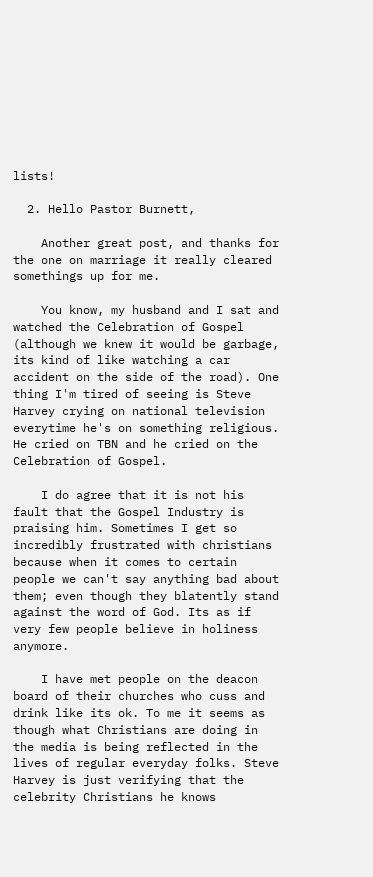lists!

  2. Hello Pastor Burnett,

    Another great post, and thanks for the one on marriage it really cleared somethings up for me.

    You know, my husband and I sat and watched the Celebration of Gospel (although we knew it would be garbage, its kind of like watching a car accident on the side of the road). One thing I'm tired of seeing is Steve Harvey crying on national television everytime he's on something religious. He cried on TBN and he cried on the Celebration of Gospel.

    I do agree that it is not his fault that the Gospel Industry is praising him. Sometimes I get so incredibly frustrated with christians because when it comes to certain people we can't say anything bad about them; even though they blatently stand against the word of God. Its as if very few people believe in holiness anymore.

    I have met people on the deacon board of their churches who cuss and drink like its ok. To me it seems as though what Christians are doing in the media is being reflected in the lives of regular everyday folks. Steve Harvey is just verifying that the celebrity Christians he knows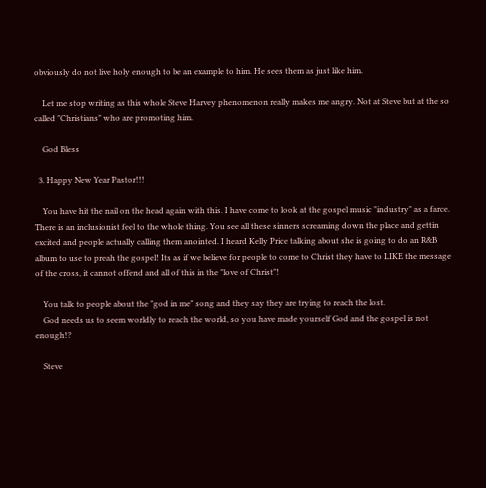obviously do not live holy enough to be an example to him. He sees them as just like him.

    Let me stop writing as this whole Steve Harvey phenomenon really makes me angry. Not at Steve but at the so called "Christians" who are promoting him.

    God Bless

  3. Happy New Year Pastor!!!

    You have hit the nail on the head again with this. I have come to look at the gospel music "industry" as a farce. There is an inclusionist feel to the whole thing. You see all these sinners screaming down the place and gettin excited and people actually calling them anointed. I heard Kelly Price talking about she is going to do an R&B album to use to preah the gospel! Its as if we believe for people to come to Christ they have to LIKE the message of the cross, it cannot offend and all of this in the "love of Christ"!

    You talk to people about the "god in me" song and they say they are trying to reach the lost.
    God needs us to seem worldly to reach the world, so you have made yourself God and the gospel is not enough!?

    Steve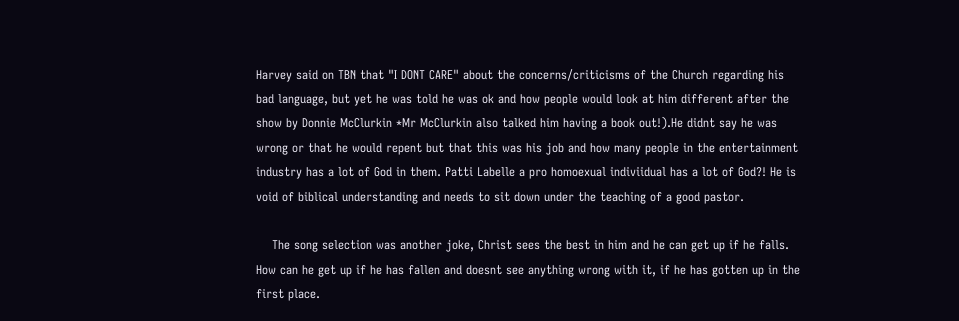Harvey said on TBN that "I DONT CARE" about the concerns/criticisms of the Church regarding his bad language, but yet he was told he was ok and how people would look at him different after the show by Donnie McClurkin *Mr McClurkin also talked him having a book out!).He didnt say he was wrong or that he would repent but that this was his job and how many people in the entertainment industry has a lot of God in them. Patti Labelle a pro homoexual indiviidual has a lot of God?! He is void of biblical understanding and needs to sit down under the teaching of a good pastor.

    The song selection was another joke, Christ sees the best in him and he can get up if he falls. How can he get up if he has fallen and doesnt see anything wrong with it, if he has gotten up in the first place.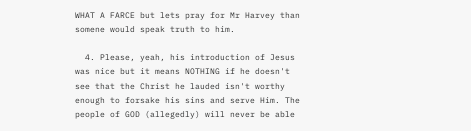WHAT A FARCE but lets pray for Mr Harvey than somene would speak truth to him.

  4. Please, yeah, his introduction of Jesus was nice but it means NOTHING if he doesn't see that the Christ he lauded isn't worthy enough to forsake his sins and serve Him. The people of GOD (allegedly) will never be able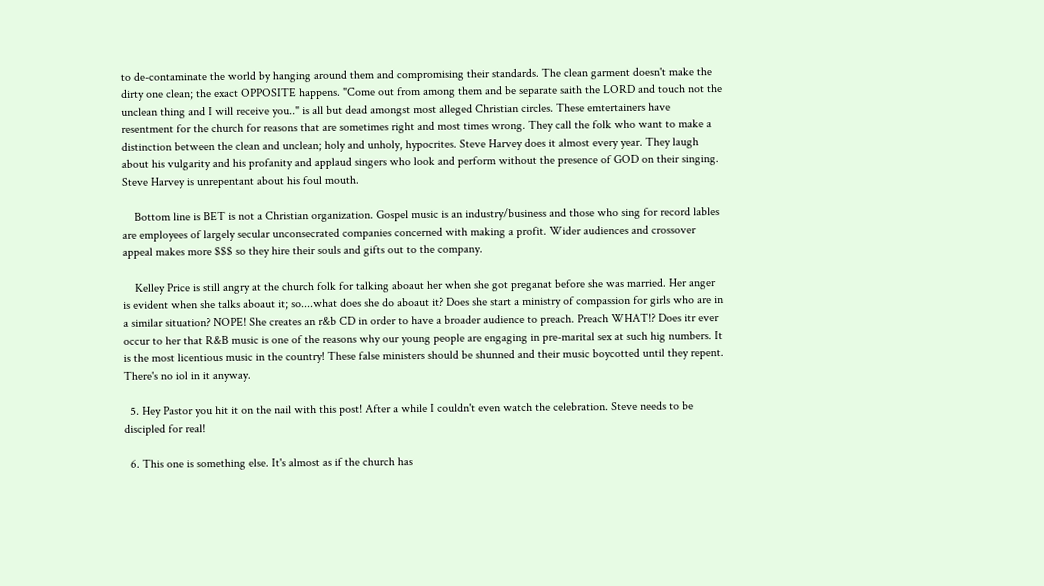to de-contaminate the world by hanging around them and compromising their standards. The clean garment doesn't make the dirty one clean; the exact OPPOSITE happens. "Come out from among them and be separate saith the LORD and touch not the unclean thing and I will receive you.." is all but dead amongst most alleged Christian circles. These emtertainers have resentment for the church for reasons that are sometimes right and most times wrong. They call the folk who want to make a distinction between the clean and unclean; holy and unholy, hypocrites. Steve Harvey does it almost every year. They laugh about his vulgarity and his profanity and applaud singers who look and perform without the presence of GOD on their singing. Steve Harvey is unrepentant about his foul mouth.

    Bottom line is BET is not a Christian organization. Gospel music is an industry/business and those who sing for record lables are employees of largely secular unconsecrated companies concerned with making a profit. Wider audiences and crossover appeal makes more $$$ so they hire their souls and gifts out to the company.

    Kelley Price is still angry at the church folk for talking aboaut her when she got preganat before she was married. Her anger is evident when she talks aboaut it; so....what does she do aboaut it? Does she start a ministry of compassion for girls who are in a similar situation? NOPE! She creates an r&b CD in order to have a broader audience to preach. Preach WHAT!? Does itr ever occur to her that R&B music is one of the reasons why our young people are engaging in pre-marital sex at such hig numbers. It is the most licentious music in the country! These false ministers should be shunned and their music boycotted until they repent. There's no iol in it anyway.

  5. Hey Pastor you hit it on the nail with this post! After a while I couldn't even watch the celebration. Steve needs to be discipled for real!

  6. This one is something else. It's almost as if the church has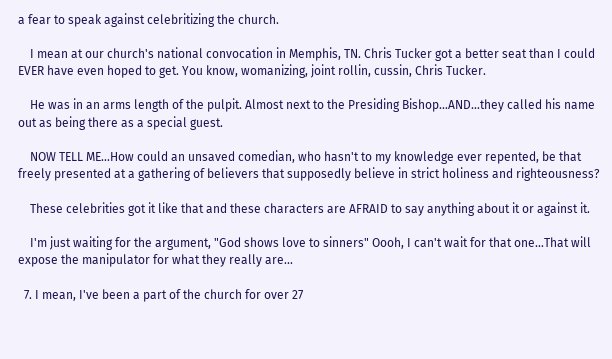a fear to speak against celebritizing the church.

    I mean at our church's national convocation in Memphis, TN. Chris Tucker got a better seat than I could EVER have even hoped to get. You know, womanizing, joint rollin, cussin, Chris Tucker.

    He was in an arms length of the pulpit. Almost next to the Presiding Bishop...AND...they called his name out as being there as a special guest.

    NOW TELL ME...How could an unsaved comedian, who hasn't to my knowledge ever repented, be that freely presented at a gathering of believers that supposedly believe in strict holiness and righteousness?

    These celebrities got it like that and these characters are AFRAID to say anything about it or against it.

    I'm just waiting for the argument, "God shows love to sinners" Oooh, I can't wait for that one...That will expose the manipulator for what they really are...

  7. I mean, I've been a part of the church for over 27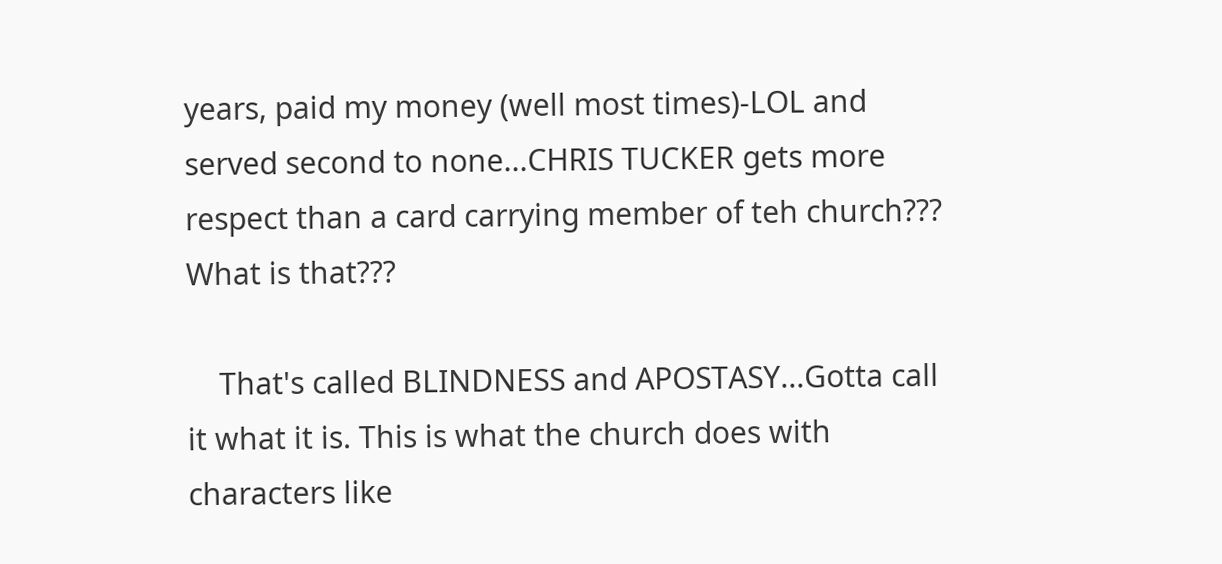years, paid my money (well most times)-LOL and served second to none...CHRIS TUCKER gets more respect than a card carrying member of teh church??? What is that???

    That's called BLINDNESS and APOSTASY...Gotta call it what it is. This is what the church does with characters like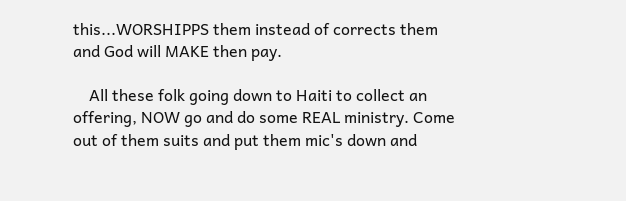this...WORSHIPPS them instead of corrects them and God will MAKE then pay.

    All these folk going down to Haiti to collect an offering, NOW go and do some REAL ministry. Come out of them suits and put them mic's down and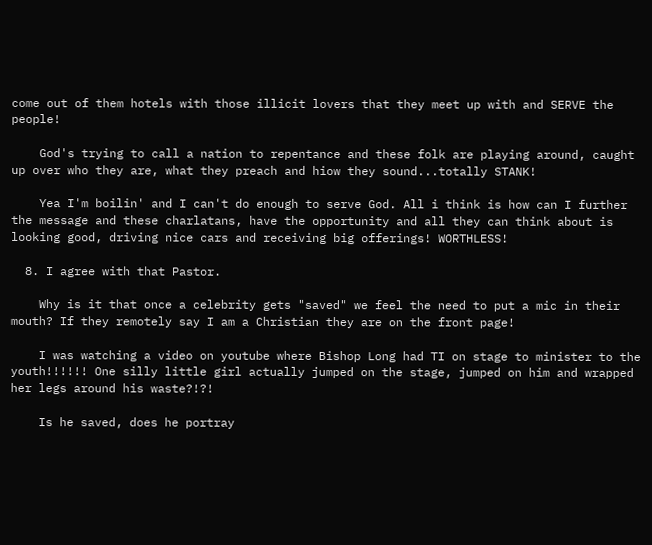come out of them hotels with those illicit lovers that they meet up with and SERVE the people!

    God's trying to call a nation to repentance and these folk are playing around, caught up over who they are, what they preach and hiow they sound...totally STANK!

    Yea I'm boilin' and I can't do enough to serve God. All i think is how can I further the message and these charlatans, have the opportunity and all they can think about is looking good, driving nice cars and receiving big offerings! WORTHLESS!

  8. I agree with that Pastor.

    Why is it that once a celebrity gets "saved" we feel the need to put a mic in their mouth? If they remotely say I am a Christian they are on the front page!

    I was watching a video on youtube where Bishop Long had TI on stage to minister to the youth!!!!!! One silly little girl actually jumped on the stage, jumped on him and wrapped her legs around his waste?!?!

    Is he saved, does he portray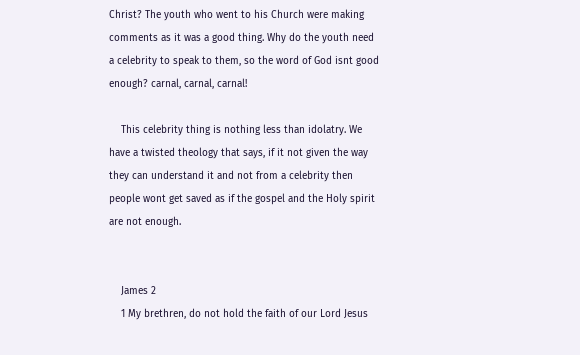Christ? The youth who went to his Church were making comments as it was a good thing. Why do the youth need a celebrity to speak to them, so the word of God isnt good enough? carnal, carnal, carnal!

    This celebrity thing is nothing less than idolatry. We have a twisted theology that says, if it not given the way they can understand it and not from a celebrity then people wont get saved as if the gospel and the Holy spirit are not enough.


    James 2
    1 My brethren, do not hold the faith of our Lord Jesus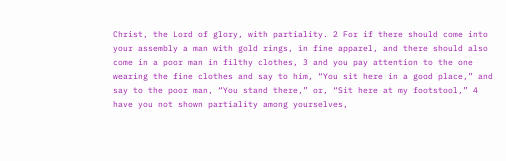Christ, the Lord of glory, with partiality. 2 For if there should come into your assembly a man with gold rings, in fine apparel, and there should also come in a poor man in filthy clothes, 3 and you pay attention to the one wearing the fine clothes and say to him, “You sit here in a good place,” and say to the poor man, “You stand there,” or, “Sit here at my footstool,” 4 have you not shown partiality among yourselves,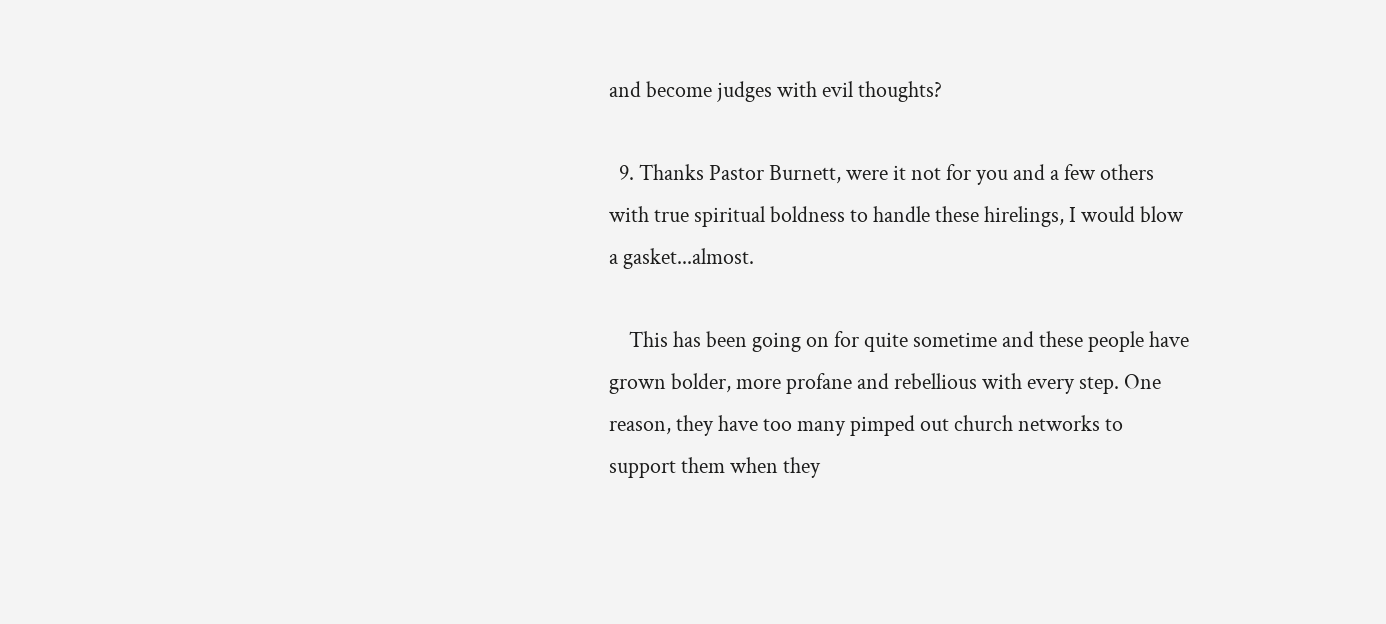and become judges with evil thoughts?

  9. Thanks Pastor Burnett, were it not for you and a few others with true spiritual boldness to handle these hirelings, I would blow a gasket...almost.

    This has been going on for quite sometime and these people have grown bolder, more profane and rebellious with every step. One reason, they have too many pimped out church networks to support them when they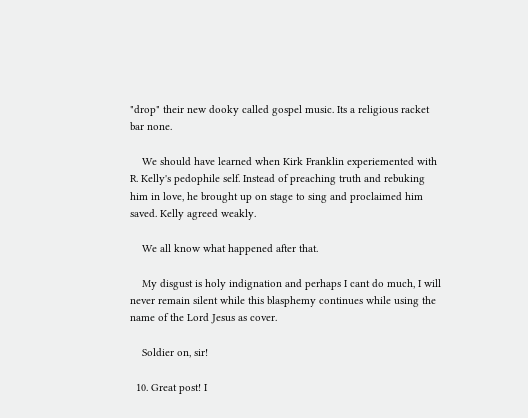"drop" their new dooky called gospel music. Its a religious racket bar none.

    We should have learned when Kirk Franklin experiemented with R. Kelly's pedophile self. Instead of preaching truth and rebuking him in love, he brought up on stage to sing and proclaimed him saved. Kelly agreed weakly.

    We all know what happened after that.

    My disgust is holy indignation and perhaps I cant do much, I will never remain silent while this blasphemy continues while using the name of the Lord Jesus as cover.

    Soldier on, sir!

  10. Great post! I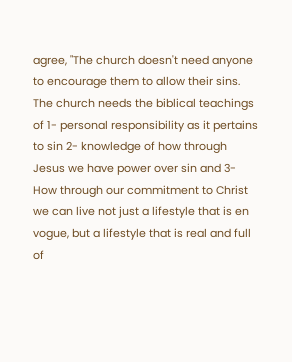agree, "The church doesn't need anyone to encourage them to allow their sins. The church needs the biblical teachings of 1- personal responsibility as it pertains to sin 2- knowledge of how through Jesus we have power over sin and 3- How through our commitment to Christ we can live not just a lifestyle that is en vogue, but a lifestyle that is real and full of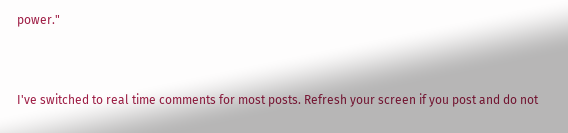power."


I've switched to real time comments for most posts. Refresh your screen if you post and do not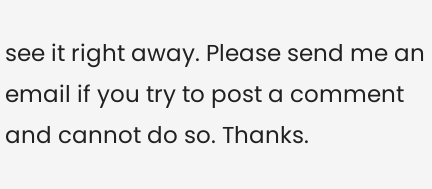see it right away. Please send me an email if you try to post a comment and cannot do so. Thanks.